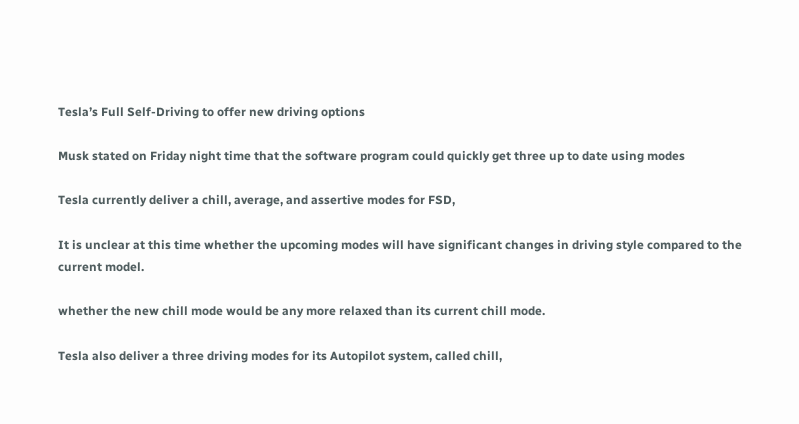Tesla’s Full Self-Driving to offer new driving options

Musk stated on Friday night time that the software program could quickly get three up to date using modes

Tesla currently deliver a chill, average, and assertive modes for FSD,

It is unclear at this time whether the upcoming modes will have significant changes in driving style compared to the current model.

whether the new chill mode would be any more relaxed than its current chill mode.

Tesla also deliver a three driving modes for its Autopilot system, called chill,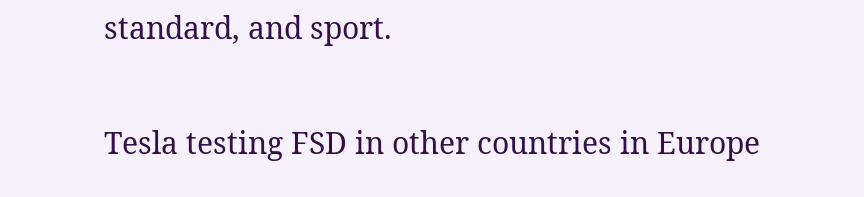standard, and sport.

Tesla testing FSD in other countries in Europe